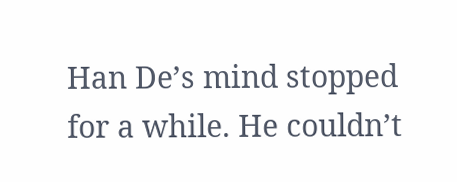Han De’s mind stopped for a while. He couldn’t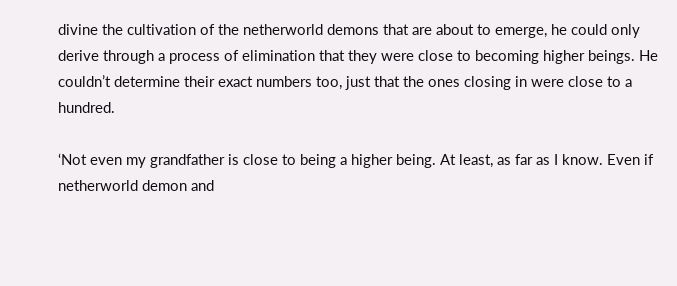divine the cultivation of the netherworld demons that are about to emerge, he could only derive through a process of elimination that they were close to becoming higher beings. He couldn’t determine their exact numbers too, just that the ones closing in were close to a hundred.

‘Not even my grandfather is close to being a higher being. At least, as far as I know. Even if netherworld demon and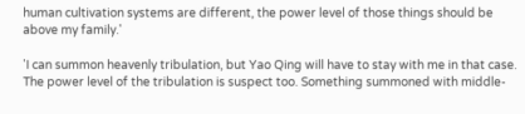human cultivation systems are different, the power level of those things should be above my family.'

'I can summon heavenly tribulation, but Yao Qing will have to stay with me in that case. The power level of the tribulation is suspect too. Something summoned with middle-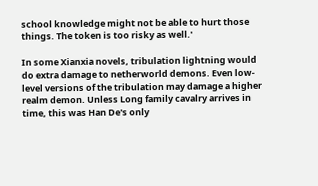school knowledge might not be able to hurt those things. The token is too risky as well.'

In some Xianxia novels, tribulation lightning would do extra damage to netherworld demons. Even low-level versions of the tribulation may damage a higher realm demon. Unless Long family cavalry arrives in time, this was Han De's only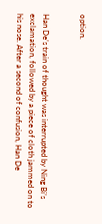option.


Han De’s train of thought was interrupted by Ning Bi’s exclamation, followed by a piece of cloth jammed on to his nose. After a second of confusion, Han De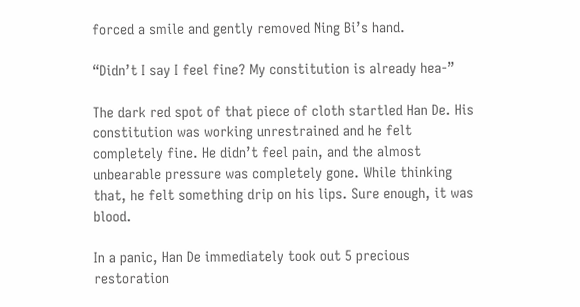forced a smile and gently removed Ning Bi’s hand.

“Didn’t I say I feel fine? My constitution is already hea-”

The dark red spot of that piece of cloth startled Han De. His constitution was working unrestrained and he felt completely fine. He didn’t feel pain, and the almost unbearable pressure was completely gone. While thinking that, he felt something drip on his lips. Sure enough, it was blood.

In a panic, Han De immediately took out 5 precious restoration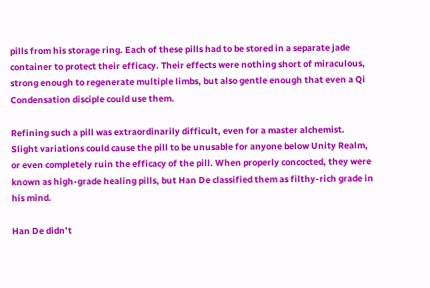pills from his storage ring. Each of these pills had to be stored in a separate jade container to protect their efficacy. Their effects were nothing short of miraculous, strong enough to regenerate multiple limbs, but also gentle enough that even a Qi Condensation disciple could use them.

Refining such a pill was extraordinarily difficult, even for a master alchemist. Slight variations could cause the pill to be unusable for anyone below Unity Realm, or even completely ruin the efficacy of the pill. When properly concocted, they were known as high-grade healing pills, but Han De classified them as filthy-rich grade in his mind.

Han De didn’t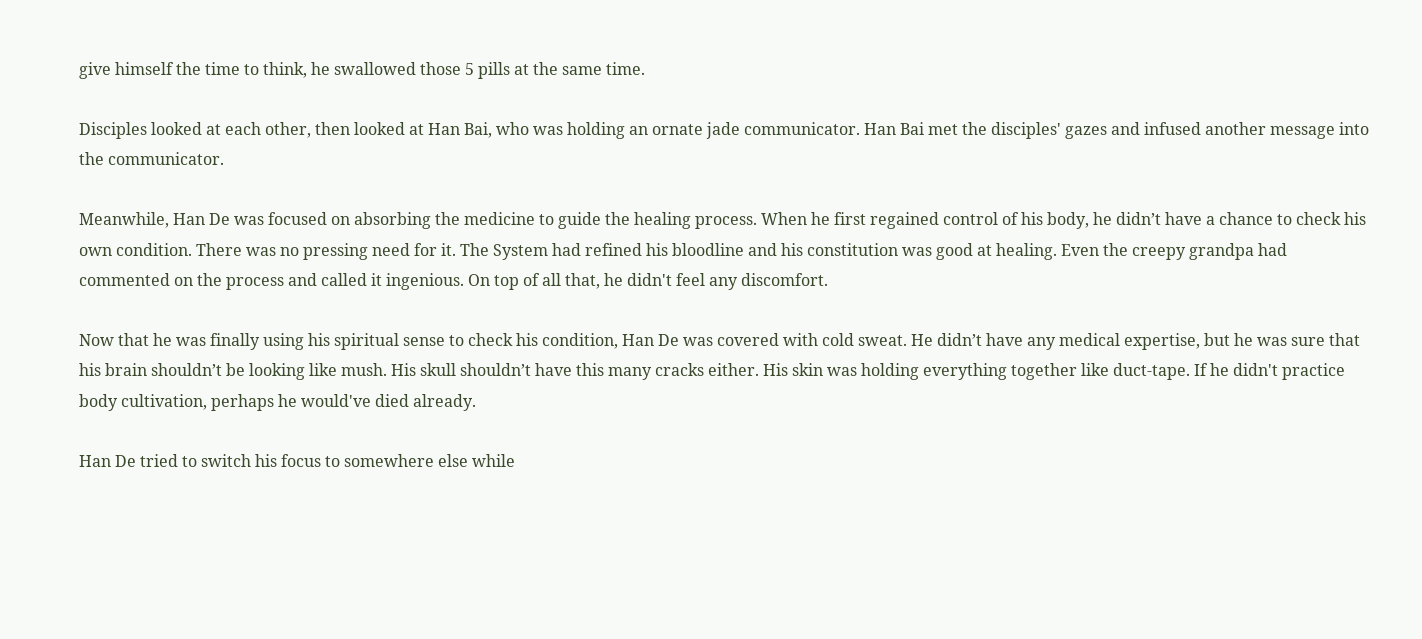give himself the time to think, he swallowed those 5 pills at the same time.

Disciples looked at each other, then looked at Han Bai, who was holding an ornate jade communicator. Han Bai met the disciples' gazes and infused another message into the communicator.

Meanwhile, Han De was focused on absorbing the medicine to guide the healing process. When he first regained control of his body, he didn’t have a chance to check his own condition. There was no pressing need for it. The System had refined his bloodline and his constitution was good at healing. Even the creepy grandpa had commented on the process and called it ingenious. On top of all that, he didn't feel any discomfort.

Now that he was finally using his spiritual sense to check his condition, Han De was covered with cold sweat. He didn’t have any medical expertise, but he was sure that his brain shouldn’t be looking like mush. His skull shouldn’t have this many cracks either. His skin was holding everything together like duct-tape. If he didn't practice body cultivation, perhaps he would've died already.

Han De tried to switch his focus to somewhere else while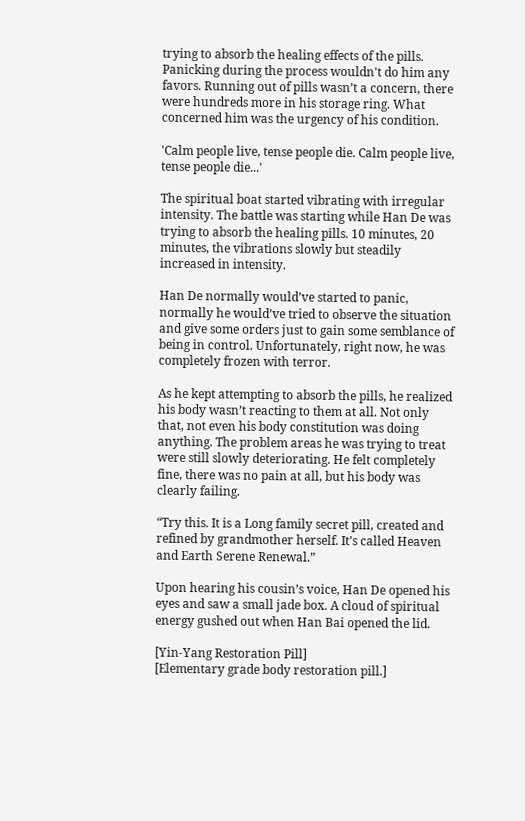trying to absorb the healing effects of the pills. Panicking during the process wouldn't do him any favors. Running out of pills wasn’t a concern, there were hundreds more in his storage ring. What concerned him was the urgency of his condition.

'Calm people live, tense people die. Calm people live, tense people die...'

The spiritual boat started vibrating with irregular intensity. The battle was starting while Han De was trying to absorb the healing pills. 10 minutes, 20 minutes, the vibrations slowly but steadily increased in intensity.

Han De normally would’ve started to panic, normally he would’ve tried to observe the situation and give some orders just to gain some semblance of being in control. Unfortunately, right now, he was completely frozen with terror.

As he kept attempting to absorb the pills, he realized his body wasn’t reacting to them at all. Not only that, not even his body constitution was doing anything. The problem areas he was trying to treat were still slowly deteriorating. He felt completely fine, there was no pain at all, but his body was clearly failing.

“Try this. It is a Long family secret pill, created and refined by grandmother herself. It’s called Heaven and Earth Serene Renewal.”

Upon hearing his cousin’s voice, Han De opened his eyes and saw a small jade box. A cloud of spiritual energy gushed out when Han Bai opened the lid.

[Yin-Yang Restoration Pill]
[Elementary grade body restoration pill.]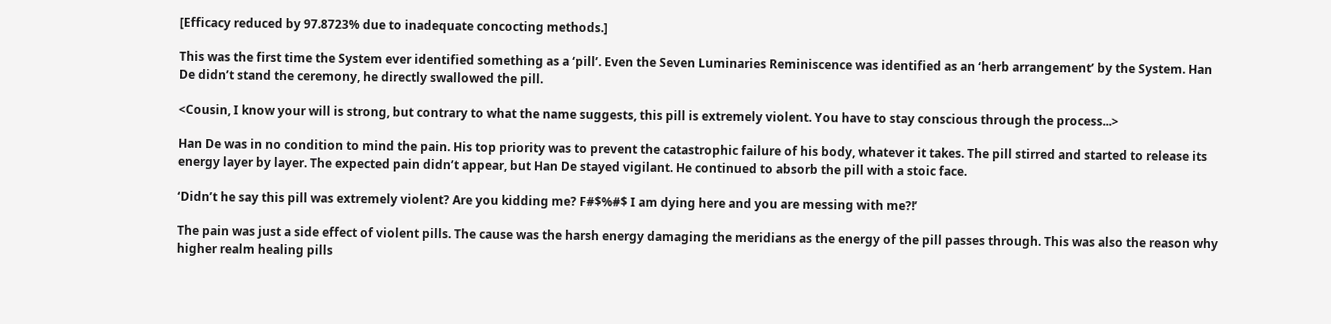[Efficacy reduced by 97.8723% due to inadequate concocting methods.]

This was the first time the System ever identified something as a ‘pill’. Even the Seven Luminaries Reminiscence was identified as an ‘herb arrangement’ by the System. Han De didn’t stand the ceremony, he directly swallowed the pill.

<Cousin, I know your will is strong, but contrary to what the name suggests, this pill is extremely violent. You have to stay conscious through the process...>

Han De was in no condition to mind the pain. His top priority was to prevent the catastrophic failure of his body, whatever it takes. The pill stirred and started to release its energy layer by layer. The expected pain didn’t appear, but Han De stayed vigilant. He continued to absorb the pill with a stoic face.

‘Didn’t he say this pill was extremely violent? Are you kidding me? F#$%#$ I am dying here and you are messing with me?!’

The pain was just a side effect of violent pills. The cause was the harsh energy damaging the meridians as the energy of the pill passes through. This was also the reason why higher realm healing pills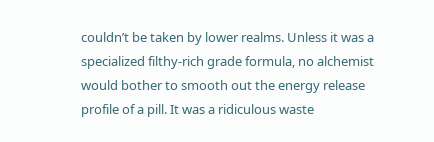couldn’t be taken by lower realms. Unless it was a specialized filthy-rich grade formula, no alchemist would bother to smooth out the energy release profile of a pill. It was a ridiculous waste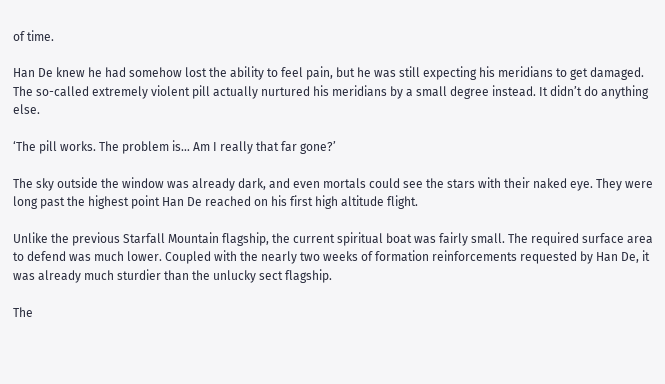of time.

Han De knew he had somehow lost the ability to feel pain, but he was still expecting his meridians to get damaged. The so-called extremely violent pill actually nurtured his meridians by a small degree instead. It didn’t do anything else.

‘The pill works. The problem is… Am I really that far gone?’

The sky outside the window was already dark, and even mortals could see the stars with their naked eye. They were long past the highest point Han De reached on his first high altitude flight.

Unlike the previous Starfall Mountain flagship, the current spiritual boat was fairly small. The required surface area to defend was much lower. Coupled with the nearly two weeks of formation reinforcements requested by Han De, it was already much sturdier than the unlucky sect flagship.

The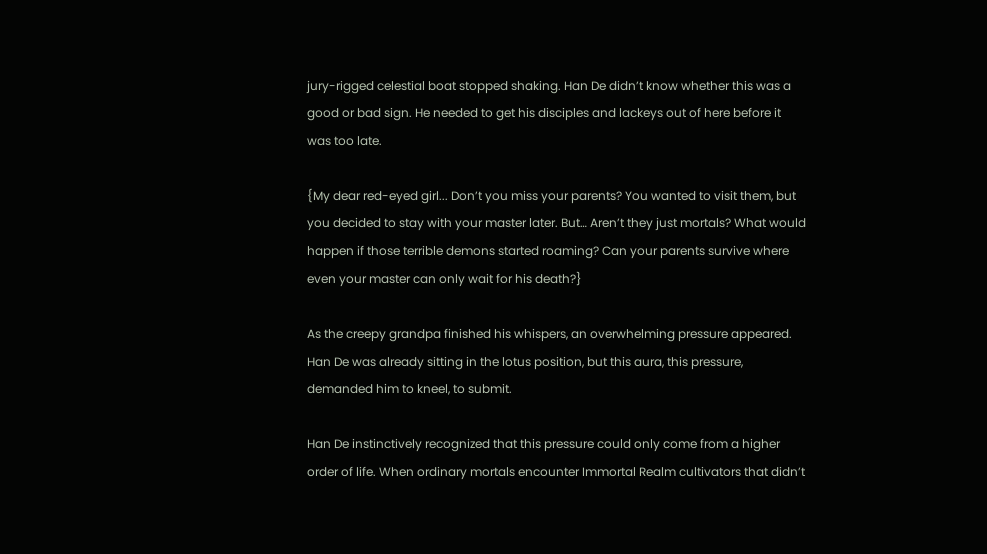jury-rigged celestial boat stopped shaking. Han De didn’t know whether this was a good or bad sign. He needed to get his disciples and lackeys out of here before it was too late.

{My dear red-eyed girl... Don’t you miss your parents? You wanted to visit them, but you decided to stay with your master later. But… Aren’t they just mortals? What would happen if those terrible demons started roaming? Can your parents survive where even your master can only wait for his death?}

As the creepy grandpa finished his whispers, an overwhelming pressure appeared. Han De was already sitting in the lotus position, but this aura, this pressure, demanded him to kneel, to submit.

Han De instinctively recognized that this pressure could only come from a higher order of life. When ordinary mortals encounter Immortal Realm cultivators that didn’t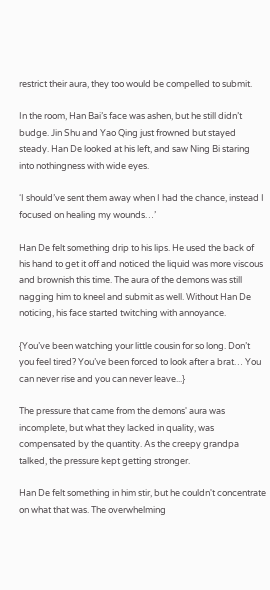restrict their aura, they too would be compelled to submit.

In the room, Han Bai’s face was ashen, but he still didn’t budge. Jin Shu and Yao Qing just frowned but stayed steady. Han De looked at his left, and saw Ning Bi staring into nothingness with wide eyes.

‘I should’ve sent them away when I had the chance, instead I focused on healing my wounds…’

Han De felt something drip to his lips. He used the back of his hand to get it off and noticed the liquid was more viscous and brownish this time. The aura of the demons was still nagging him to kneel and submit as well. Without Han De noticing, his face started twitching with annoyance.

{You’ve been watching your little cousin for so long. Don’t you feel tired? You’ve been forced to look after a brat… You can never rise and you can never leave...}

The pressure that came from the demons' aura was incomplete, but what they lacked in quality, was compensated by the quantity. As the creepy grandpa talked, the pressure kept getting stronger.

Han De felt something in him stir, but he couldn't concentrate on what that was. The overwhelming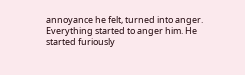annoyance he felt, turned into anger. Everything started to anger him. He started furiously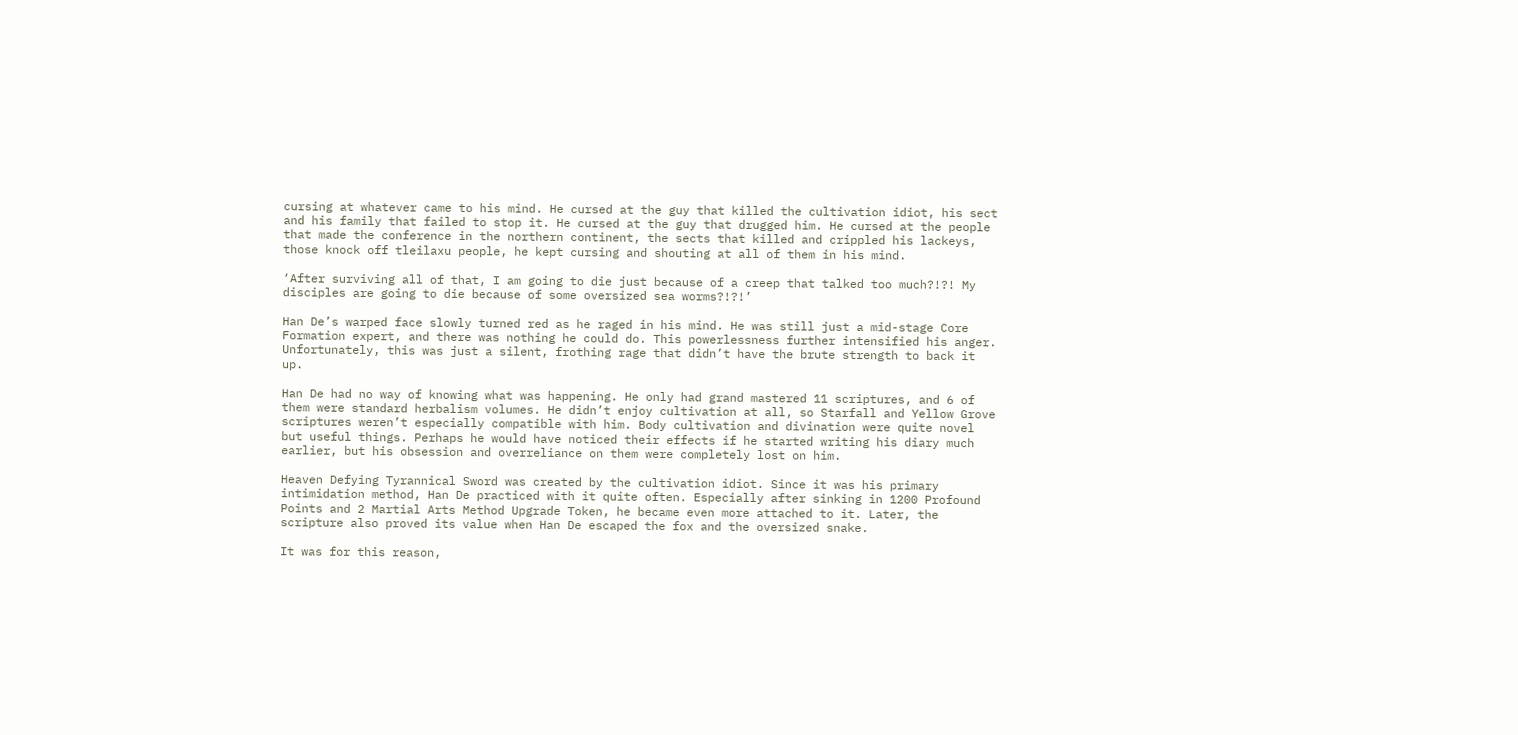cursing at whatever came to his mind. He cursed at the guy that killed the cultivation idiot, his sect and his family that failed to stop it. He cursed at the guy that drugged him. He cursed at the people that made the conference in the northern continent, the sects that killed and crippled his lackeys, those knock off tleilaxu people, he kept cursing and shouting at all of them in his mind.

‘After surviving all of that, I am going to die just because of a creep that talked too much?!?! My disciples are going to die because of some oversized sea worms?!?!’

Han De’s warped face slowly turned red as he raged in his mind. He was still just a mid-stage Core Formation expert, and there was nothing he could do. This powerlessness further intensified his anger. Unfortunately, this was just a silent, frothing rage that didn’t have the brute strength to back it up.

Han De had no way of knowing what was happening. He only had grand mastered 11 scriptures, and 6 of them were standard herbalism volumes. He didn’t enjoy cultivation at all, so Starfall and Yellow Grove scriptures weren’t especially compatible with him. Body cultivation and divination were quite novel but useful things. Perhaps he would have noticed their effects if he started writing his diary much earlier, but his obsession and overreliance on them were completely lost on him.

Heaven Defying Tyrannical Sword was created by the cultivation idiot. Since it was his primary intimidation method, Han De practiced with it quite often. Especially after sinking in 1200 Profound Points and 2 Martial Arts Method Upgrade Token, he became even more attached to it. Later, the scripture also proved its value when Han De escaped the fox and the oversized snake.

It was for this reason,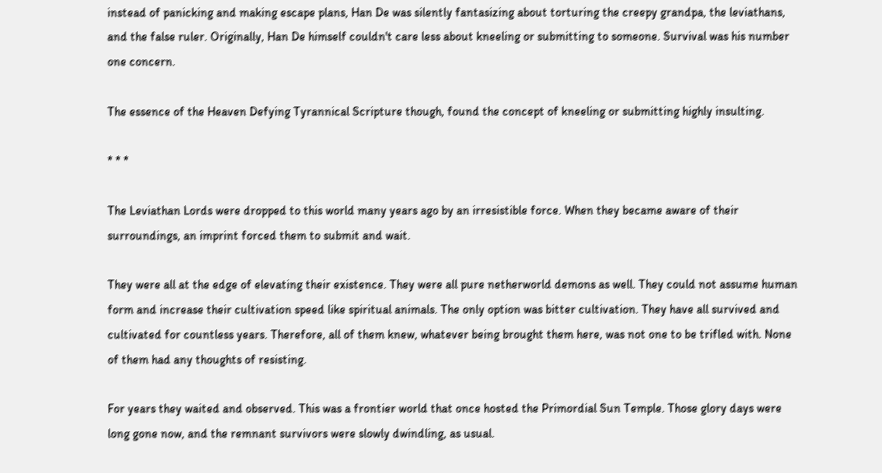instead of panicking and making escape plans, Han De was silently fantasizing about torturing the creepy grandpa, the leviathans, and the false ruler. Originally, Han De himself couldn't care less about kneeling or submitting to someone. Survival was his number one concern.

The essence of the Heaven Defying Tyrannical Scripture though, found the concept of kneeling or submitting highly insulting.

* * *

The Leviathan Lords were dropped to this world many years ago by an irresistible force. When they became aware of their surroundings, an imprint forced them to submit and wait.

They were all at the edge of elevating their existence. They were all pure netherworld demons as well. They could not assume human form and increase their cultivation speed like spiritual animals. The only option was bitter cultivation. They have all survived and cultivated for countless years. Therefore, all of them knew, whatever being brought them here, was not one to be trifled with. None of them had any thoughts of resisting.

For years they waited and observed. This was a frontier world that once hosted the Primordial Sun Temple. Those glory days were long gone now, and the remnant survivors were slowly dwindling, as usual.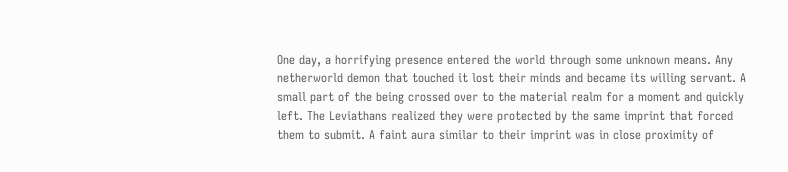One day, a horrifying presence entered the world through some unknown means. Any netherworld demon that touched it lost their minds and became its willing servant. A small part of the being crossed over to the material realm for a moment and quickly left. The Leviathans realized they were protected by the same imprint that forced them to submit. A faint aura similar to their imprint was in close proximity of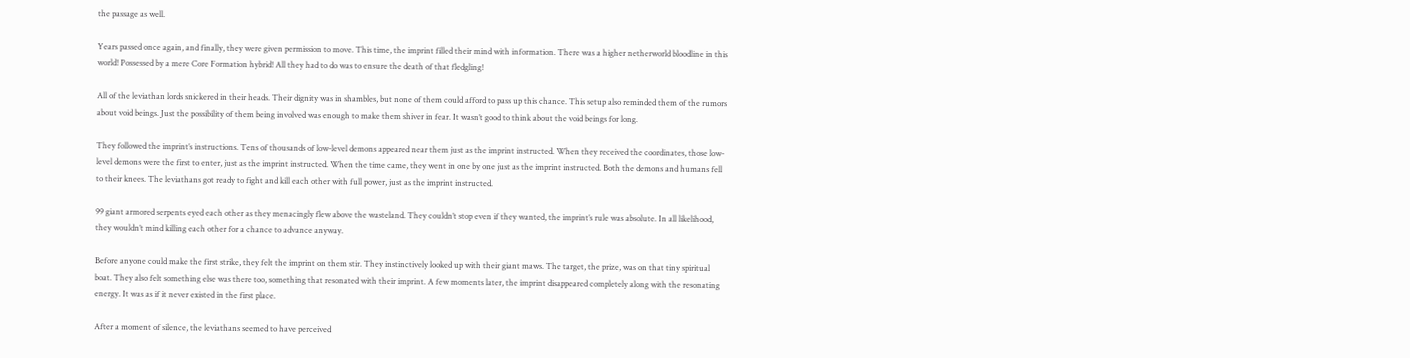the passage as well.

Years passed once again, and finally, they were given permission to move. This time, the imprint filled their mind with information. There was a higher netherworld bloodline in this world! Possessed by a mere Core Formation hybrid! All they had to do was to ensure the death of that fledgling!

All of the leviathan lords snickered in their heads. Their dignity was in shambles, but none of them could afford to pass up this chance. This setup also reminded them of the rumors about void beings. Just the possibility of them being involved was enough to make them shiver in fear. It wasn’t good to think about the void beings for long.

They followed the imprint’s instructions. Tens of thousands of low-level demons appeared near them just as the imprint instructed. When they received the coordinates, those low-level demons were the first to enter, just as the imprint instructed. When the time came, they went in one by one just as the imprint instructed. Both the demons and humans fell to their knees. The leviathans got ready to fight and kill each other with full power, just as the imprint instructed.

99 giant armored serpents eyed each other as they menacingly flew above the wasteland. They couldn’t stop even if they wanted, the imprint’s rule was absolute. In all likelihood, they wouldn’t mind killing each other for a chance to advance anyway.

Before anyone could make the first strike, they felt the imprint on them stir. They instinctively looked up with their giant maws. The target, the prize, was on that tiny spiritual boat. They also felt something else was there too, something that resonated with their imprint. A few moments later, the imprint disappeared completely along with the resonating energy. It was as if it never existed in the first place.

After a moment of silence, the leviathans seemed to have perceived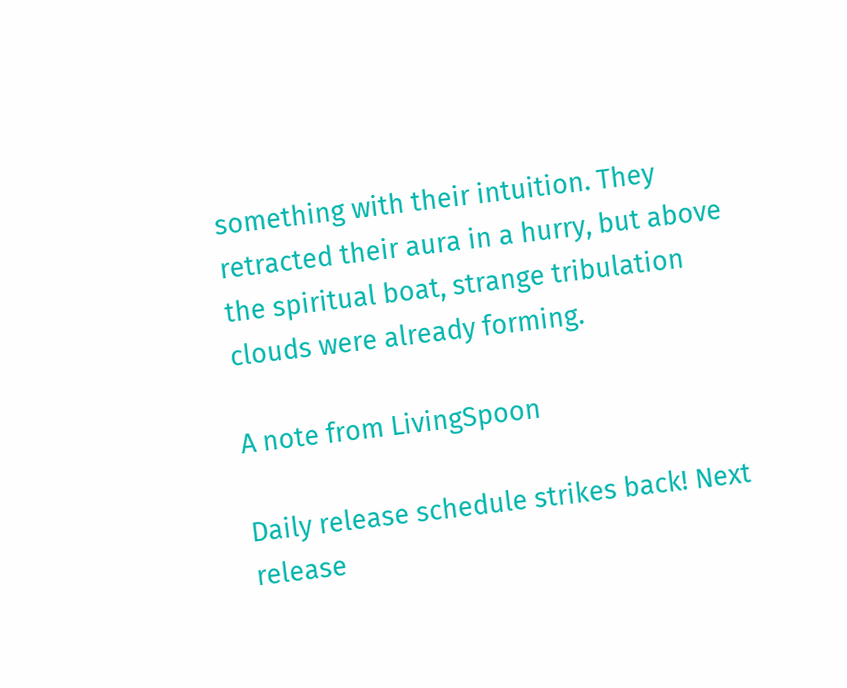something with their intuition. They retracted their aura in a hurry, but above the spiritual boat, strange tribulation clouds were already forming.

A note from LivingSpoon

Daily release schedule strikes back! Next release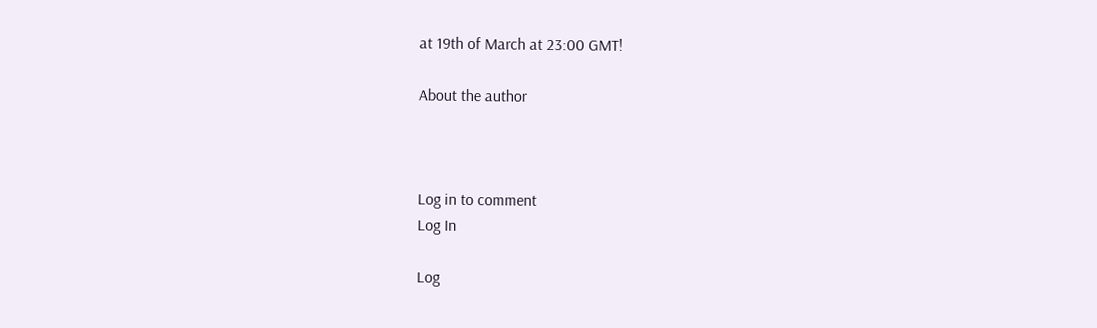at 19th of March at 23:00 GMT!

About the author



Log in to comment
Log In

Log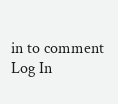in to comment
Log In